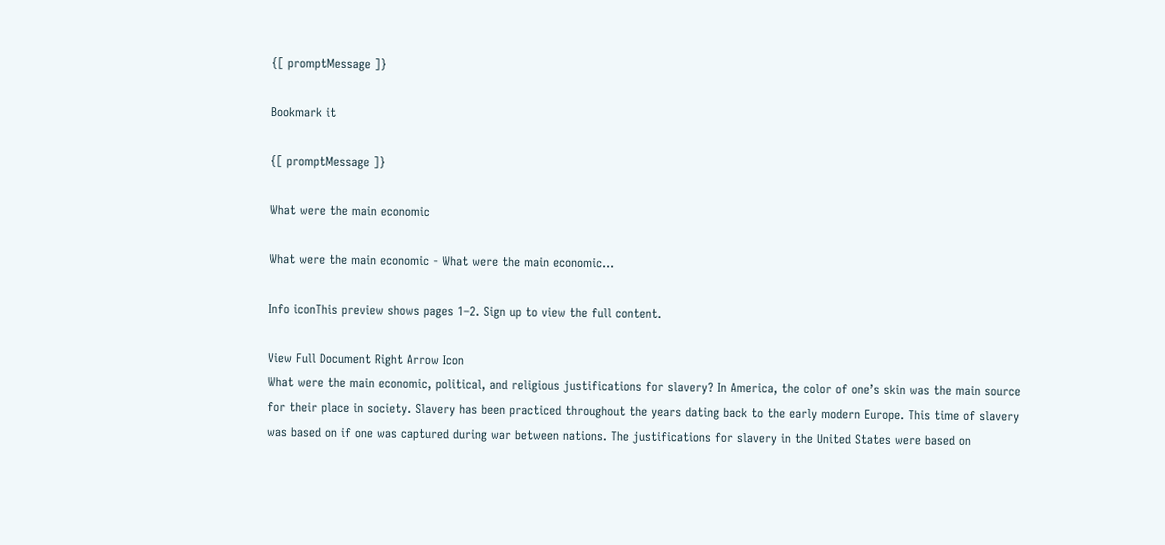{[ promptMessage ]}

Bookmark it

{[ promptMessage ]}

What were the main economic

What were the main economic - What were the main economic...

Info iconThis preview shows pages 1–2. Sign up to view the full content.

View Full Document Right Arrow Icon
What were the main economic, political, and religious justifications for slavery? In America, the color of one’s skin was the main source for their place in society. Slavery has been practiced throughout the years dating back to the early modern Europe. This time of slavery was based on if one was captured during war between nations. The justifications for slavery in the United States were based on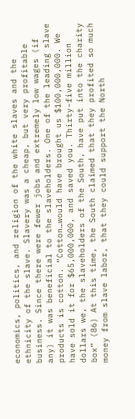economics, politics, and religion of the white slaves and the ethnicity of the slave. Slavery was a cheap, but very profitable business. Since there were fewer jobs and extremely low wages (if any) it was beneficial to the slaveholders. One of the leading slave products is cotton. “Cotton…would have brought us $100,000,000. We have sold it for $65,000,000, and saved you. Thirty-five million dollars we, the slaveholders of the South, have put into the charity box” (86) At this time, the South claimed that they profited so much money from slave labor, that they could support the North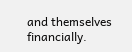and themselves financially.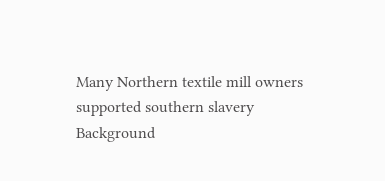Many Northern textile mill owners supported southern slavery
Background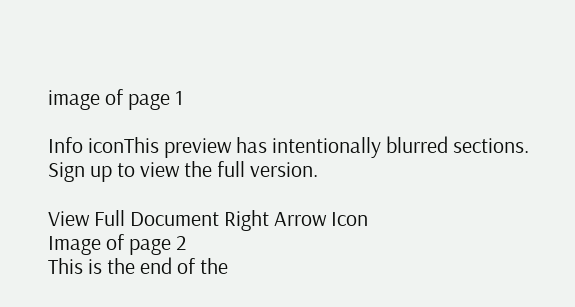image of page 1

Info iconThis preview has intentionally blurred sections. Sign up to view the full version.

View Full Document Right Arrow Icon
Image of page 2
This is the end of the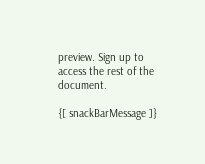preview. Sign up to access the rest of the document.

{[ snackBarMessage ]}